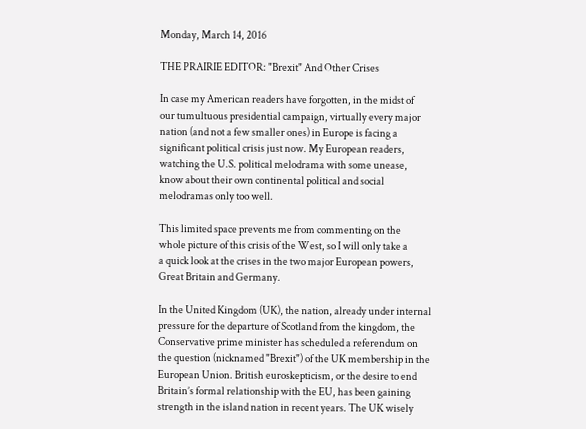Monday, March 14, 2016

THE PRAIRIE EDITOR: "Brexit" And Other Crises

In case my American readers have forgotten, in the midst of
our tumultuous presidential campaign, virtually every major
nation (and not a few smaller ones) in Europe is facing a
significant political crisis just now. My European readers,
watching the U.S. political melodrama with some unease,
know about their own continental political and social
melodramas only too well.

This limited space prevents me from commenting on the
whole picture of this crisis of the West, so I will only take a
a quick look at the crises in the two major European powers,
Great Britain and Germany.

In the United Kingdom (UK), the nation, already under internal
pressure for the departure of Scotland from the kingdom, the
Conservative prime minister has scheduled a referendum on
the question (nicknamed "Brexit") of the UK membership in the
European Union. British euroskepticism, or the desire to end
Britain’s formal relationship with the EU, has been gaining
strength in the island nation in recent years. The UK wisely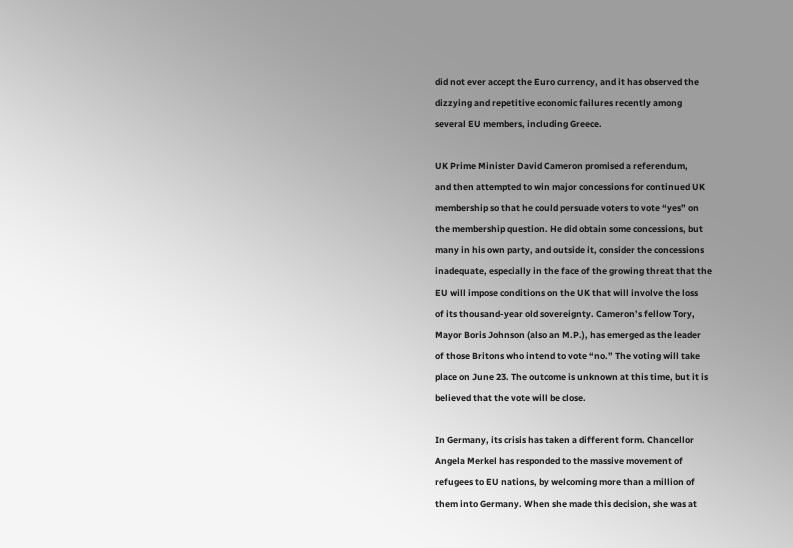did not ever accept the Euro currency, and it has observed the
dizzying and repetitive economic failures recently among
several EU members, including Greece.

UK Prime Minister David Cameron promised a referendum,
and then attempted to win major concessions for continued UK
membership so that he could persuade voters to vote “yes” on
the membership question. He did obtain some concessions, but
many in his own party, and outside it, consider the concessions
inadequate, especially in the face of the growing threat that the
EU will impose conditions on the UK that will involve the loss
of its thousand-year old sovereignty. Cameron’s fellow Tory,
Mayor Boris Johnson (also an M.P.), has emerged as the leader
of those Britons who intend to vote “no.” The voting will take
place on June 23. The outcome is unknown at this time, but it is
believed that the vote will be close.

In Germany, its crisis has taken a different form. Chancellor
Angela Merkel has responded to the massive movement of
refugees to EU nations, by welcoming more than a million of
them into Germany. When she made this decision, she was at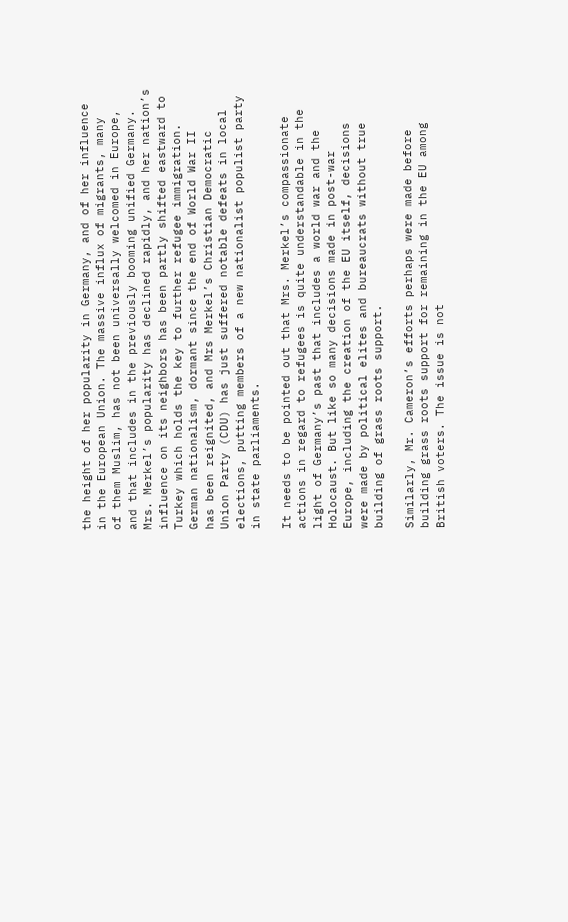the height of her popularity in Germany, and of her influence
in the European Union. The massive influx of migrants, many
of them Muslim, has not been universally welcomed in Europe,
and that includes in the previously booming unified Germany.
Mrs. Merkel’s popularity has declined rapidly, and her nation’s
influence on its neighbors has been partly shifted eastward to
Turkey which holds the key to further refugee immigration.
German nationalism, dormant since the end of World War II
has been reignited, and Mrs Merkel’s Christian Democratic
Union Party (CDU) has just suffered notable defeats in local
elections, putting members of a new nationalist populist party
in state parliaments.

It needs to be pointed out that Mrs. Merkel’s compassionate
actions in regard to refugees is quite understandable in the
light of Germany’s past that includes a world war and the
Holocaust. But like so many decisions made in post-war
Europe, including the creation of the EU itself, decisions
were made by political elites and bureaucrats without true
building of grass roots support.

Similarly, Mr. Cameron’s efforts perhaps were made before
building grass roots support for remaining in the EU among
British voters. The issue is not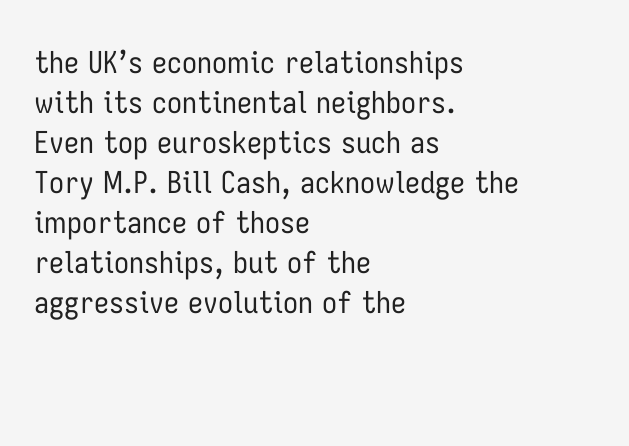the UK’s economic relationships
with its continental neighbors. Even top euroskeptics such as
Tory M.P. Bill Cash, acknowledge the importance of those
relationships, but of the aggressive evolution of the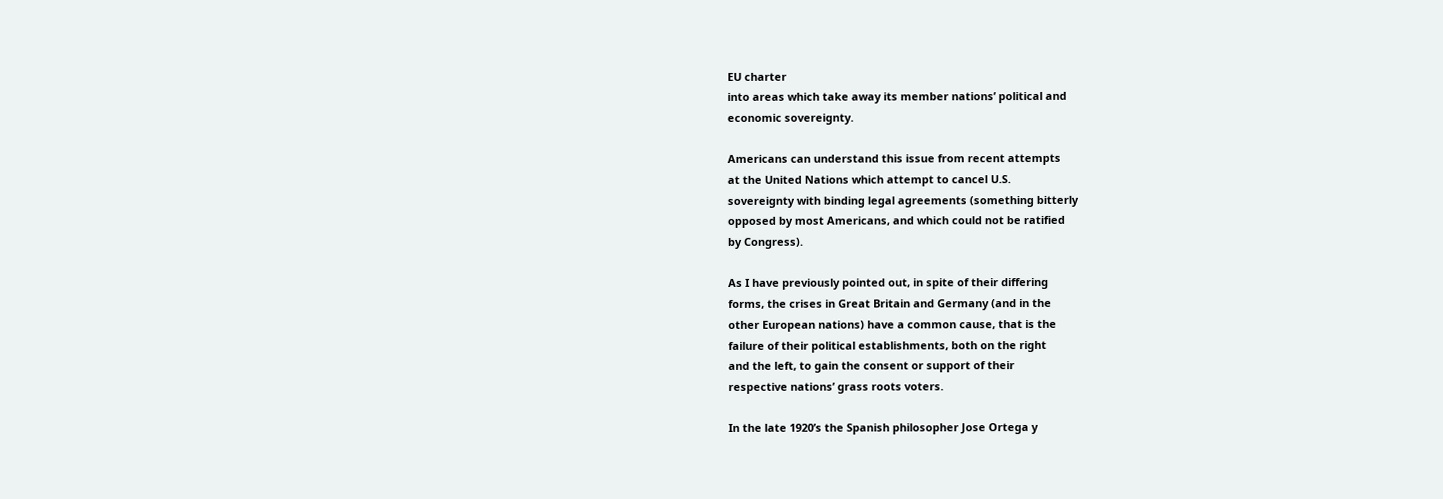EU charter
into areas which take away its member nations’ political and
economic sovereignty.

Americans can understand this issue from recent attempts
at the United Nations which attempt to cancel U.S.
sovereignty with binding legal agreements (something bitterly
opposed by most Americans, and which could not be ratified
by Congress).

As I have previously pointed out, in spite of their differing
forms, the crises in Great Britain and Germany (and in the
other European nations) have a common cause, that is the
failure of their political establishments, both on the right
and the left, to gain the consent or support of their
respective nations’ grass roots voters.

In the late 1920’s the Spanish philosopher Jose Ortega y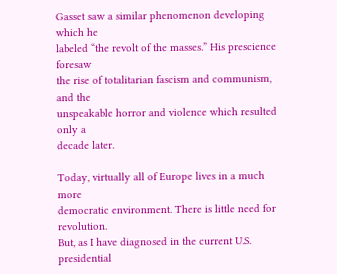Gasset saw a similar phenomenon developing which he
labeled “the revolt of the masses.” His prescience foresaw
the rise of totalitarian fascism and communism, and the
unspeakable horror and violence which resulted only a
decade later.

Today, virtually all of Europe lives in a much more
democratic environment. There is little need for revolution.
But, as I have diagnosed in the current U.S. presidential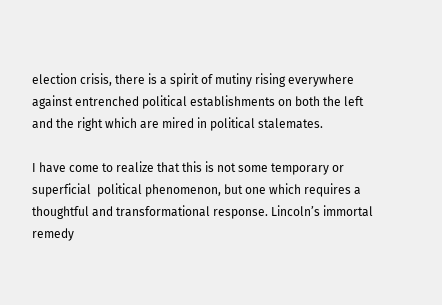election crisis, there is a spirit of mutiny rising everywhere
against entrenched political establishments on both the left
and the right which are mired in political stalemates.

I have come to realize that this is not some temporary or
superficial  political phenomenon, but one which requires a
thoughtful and transformational response. Lincoln’s immortal
remedy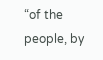“of the people, by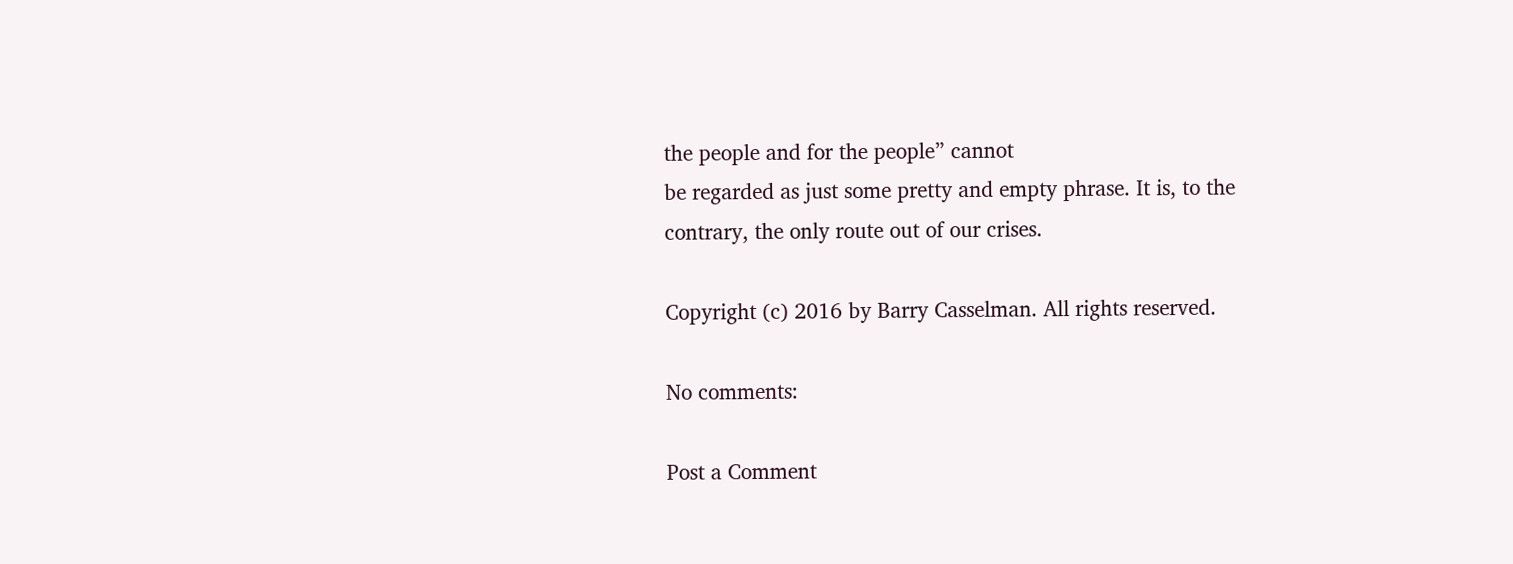the people and for the people” cannot
be regarded as just some pretty and empty phrase. It is, to the
contrary, the only route out of our crises.

Copyright (c) 2016 by Barry Casselman. All rights reserved.

No comments:

Post a Comment